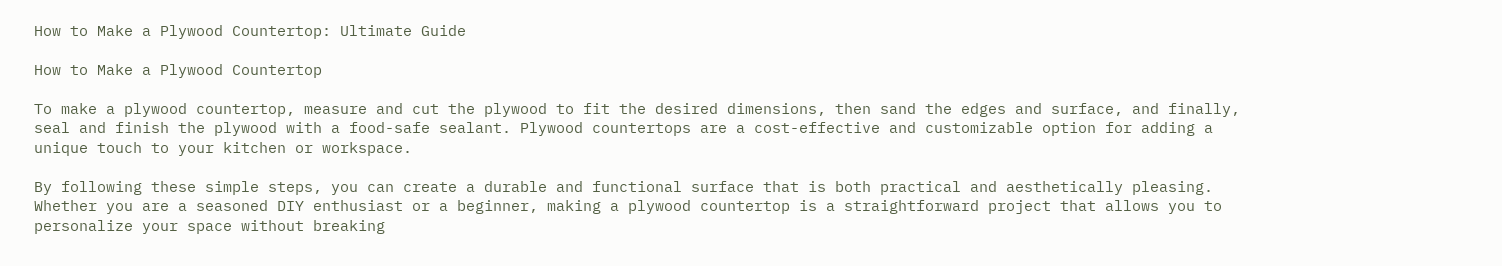How to Make a Plywood Countertop: Ultimate Guide

How to Make a Plywood Countertop

To make a plywood countertop, measure and cut the plywood to fit the desired dimensions, then sand the edges and surface, and finally, seal and finish the plywood with a food-safe sealant. Plywood countertops are a cost-effective and customizable option for adding a unique touch to your kitchen or workspace.

By following these simple steps, you can create a durable and functional surface that is both practical and aesthetically pleasing. Whether you are a seasoned DIY enthusiast or a beginner, making a plywood countertop is a straightforward project that allows you to personalize your space without breaking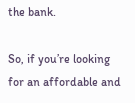the bank.

So, if you’re looking for an affordable and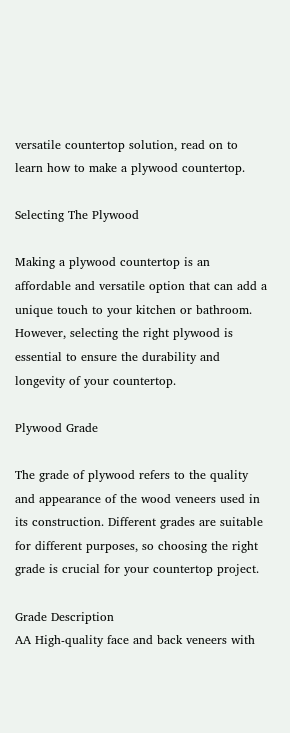versatile countertop solution, read on to learn how to make a plywood countertop.

Selecting The Plywood

Making a plywood countertop is an affordable and versatile option that can add a unique touch to your kitchen or bathroom. However, selecting the right plywood is essential to ensure the durability and longevity of your countertop.

Plywood Grade

The grade of plywood refers to the quality and appearance of the wood veneers used in its construction. Different grades are suitable for different purposes, so choosing the right grade is crucial for your countertop project.

Grade Description
AA High-quality face and back veneers with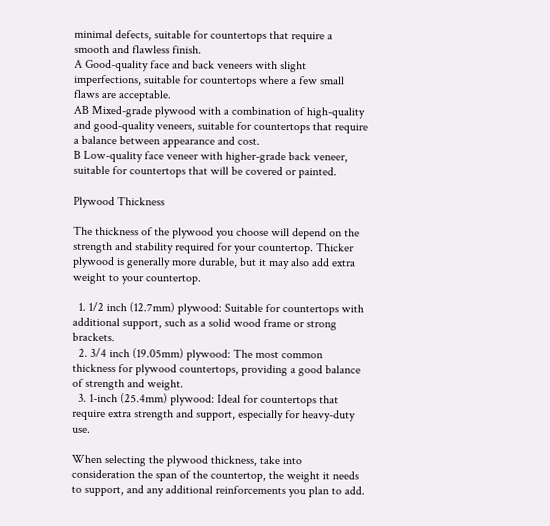minimal defects, suitable for countertops that require a smooth and flawless finish.
A Good-quality face and back veneers with slight imperfections, suitable for countertops where a few small flaws are acceptable.
AB Mixed-grade plywood with a combination of high-quality and good-quality veneers, suitable for countertops that require a balance between appearance and cost.
B Low-quality face veneer with higher-grade back veneer, suitable for countertops that will be covered or painted.

Plywood Thickness

The thickness of the plywood you choose will depend on the strength and stability required for your countertop. Thicker plywood is generally more durable, but it may also add extra weight to your countertop.

  1. 1/2 inch (12.7mm) plywood: Suitable for countertops with additional support, such as a solid wood frame or strong brackets.
  2. 3/4 inch (19.05mm) plywood: The most common thickness for plywood countertops, providing a good balance of strength and weight.
  3. 1-inch (25.4mm) plywood: Ideal for countertops that require extra strength and support, especially for heavy-duty use.

When selecting the plywood thickness, take into consideration the span of the countertop, the weight it needs to support, and any additional reinforcements you plan to add.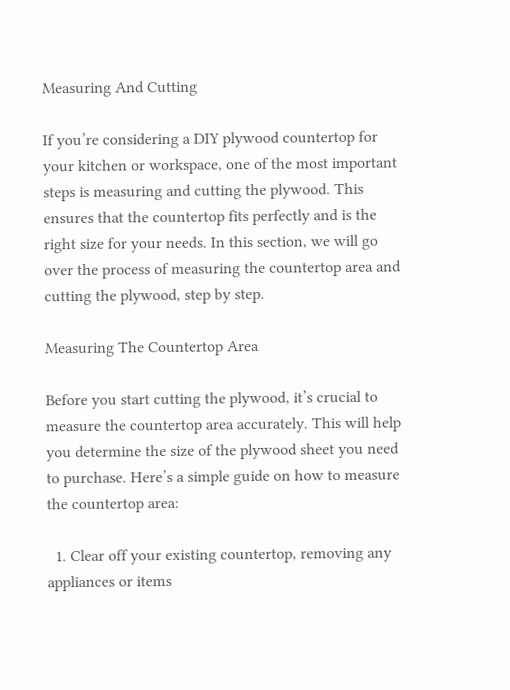Measuring And Cutting

If you’re considering a DIY plywood countertop for your kitchen or workspace, one of the most important steps is measuring and cutting the plywood. This ensures that the countertop fits perfectly and is the right size for your needs. In this section, we will go over the process of measuring the countertop area and cutting the plywood, step by step.

Measuring The Countertop Area

Before you start cutting the plywood, it’s crucial to measure the countertop area accurately. This will help you determine the size of the plywood sheet you need to purchase. Here’s a simple guide on how to measure the countertop area:

  1. Clear off your existing countertop, removing any appliances or items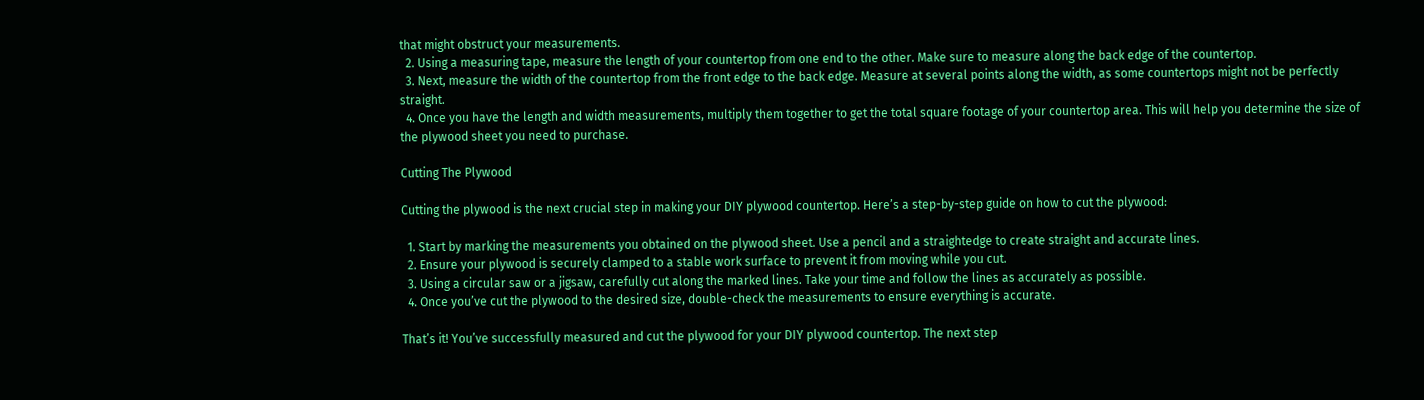that might obstruct your measurements.
  2. Using a measuring tape, measure the length of your countertop from one end to the other. Make sure to measure along the back edge of the countertop.
  3. Next, measure the width of the countertop from the front edge to the back edge. Measure at several points along the width, as some countertops might not be perfectly straight.
  4. Once you have the length and width measurements, multiply them together to get the total square footage of your countertop area. This will help you determine the size of the plywood sheet you need to purchase.

Cutting The Plywood

Cutting the plywood is the next crucial step in making your DIY plywood countertop. Here’s a step-by-step guide on how to cut the plywood:

  1. Start by marking the measurements you obtained on the plywood sheet. Use a pencil and a straightedge to create straight and accurate lines.
  2. Ensure your plywood is securely clamped to a stable work surface to prevent it from moving while you cut.
  3. Using a circular saw or a jigsaw, carefully cut along the marked lines. Take your time and follow the lines as accurately as possible.
  4. Once you’ve cut the plywood to the desired size, double-check the measurements to ensure everything is accurate.

That’s it! You’ve successfully measured and cut the plywood for your DIY plywood countertop. The next step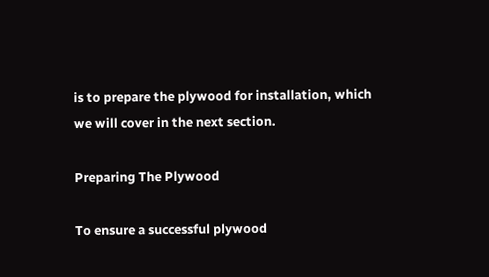is to prepare the plywood for installation, which we will cover in the next section.

Preparing The Plywood

To ensure a successful plywood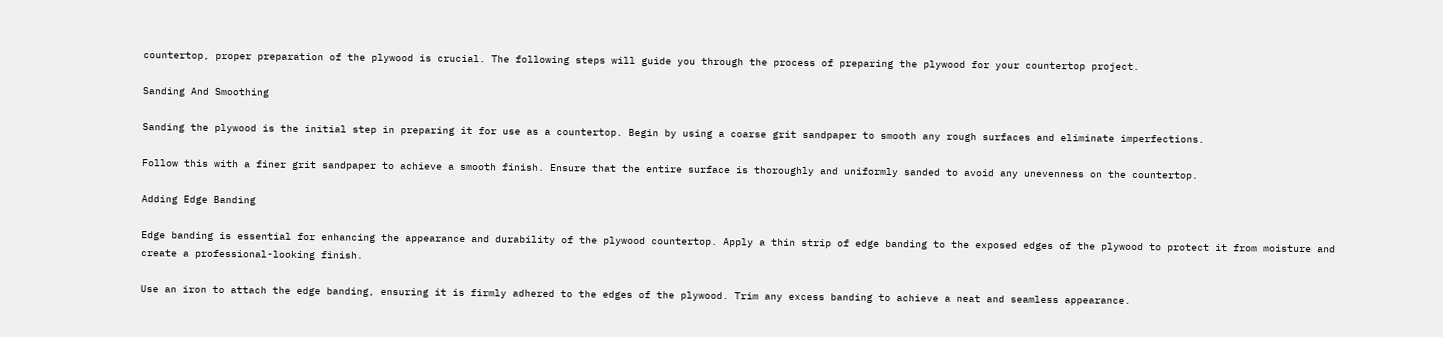countertop, proper preparation of the plywood is crucial. The following steps will guide you through the process of preparing the plywood for your countertop project.

Sanding And Smoothing

Sanding the plywood is the initial step in preparing it for use as a countertop. Begin by using a coarse grit sandpaper to smooth any rough surfaces and eliminate imperfections.

Follow this with a finer grit sandpaper to achieve a smooth finish. Ensure that the entire surface is thoroughly and uniformly sanded to avoid any unevenness on the countertop.

Adding Edge Banding

Edge banding is essential for enhancing the appearance and durability of the plywood countertop. Apply a thin strip of edge banding to the exposed edges of the plywood to protect it from moisture and create a professional-looking finish.

Use an iron to attach the edge banding, ensuring it is firmly adhered to the edges of the plywood. Trim any excess banding to achieve a neat and seamless appearance.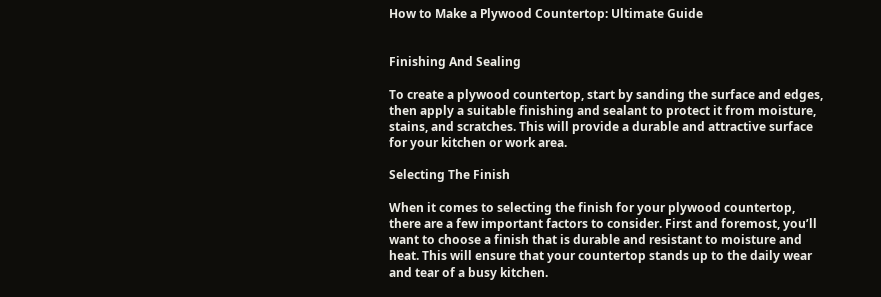How to Make a Plywood Countertop: Ultimate Guide


Finishing And Sealing

To create a plywood countertop, start by sanding the surface and edges, then apply a suitable finishing and sealant to protect it from moisture, stains, and scratches. This will provide a durable and attractive surface for your kitchen or work area.

Selecting The Finish

When it comes to selecting the finish for your plywood countertop, there are a few important factors to consider. First and foremost, you’ll want to choose a finish that is durable and resistant to moisture and heat. This will ensure that your countertop stands up to the daily wear and tear of a busy kitchen.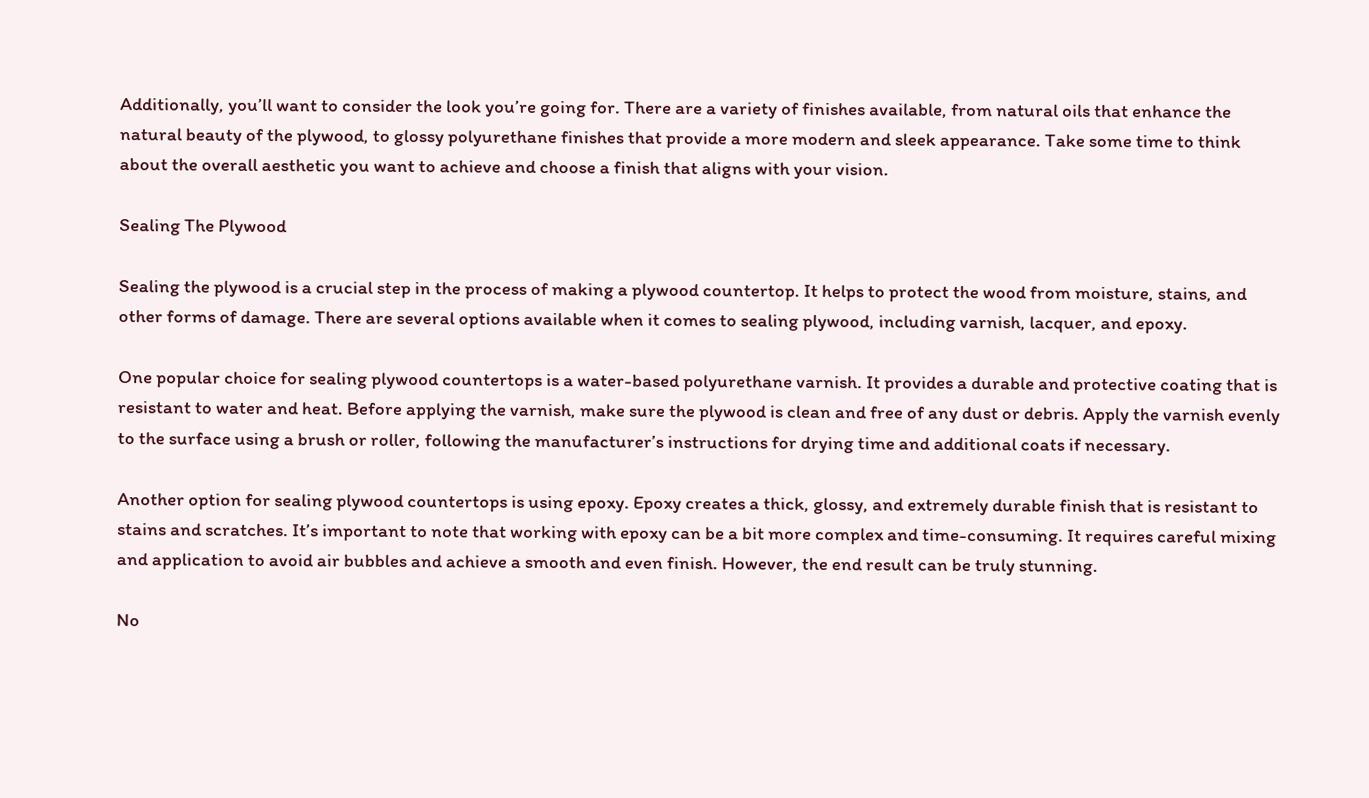Additionally, you’ll want to consider the look you’re going for. There are a variety of finishes available, from natural oils that enhance the natural beauty of the plywood, to glossy polyurethane finishes that provide a more modern and sleek appearance. Take some time to think about the overall aesthetic you want to achieve and choose a finish that aligns with your vision.

Sealing The Plywood

Sealing the plywood is a crucial step in the process of making a plywood countertop. It helps to protect the wood from moisture, stains, and other forms of damage. There are several options available when it comes to sealing plywood, including varnish, lacquer, and epoxy.

One popular choice for sealing plywood countertops is a water-based polyurethane varnish. It provides a durable and protective coating that is resistant to water and heat. Before applying the varnish, make sure the plywood is clean and free of any dust or debris. Apply the varnish evenly to the surface using a brush or roller, following the manufacturer’s instructions for drying time and additional coats if necessary.

Another option for sealing plywood countertops is using epoxy. Epoxy creates a thick, glossy, and extremely durable finish that is resistant to stains and scratches. It’s important to note that working with epoxy can be a bit more complex and time-consuming. It requires careful mixing and application to avoid air bubbles and achieve a smooth and even finish. However, the end result can be truly stunning.

No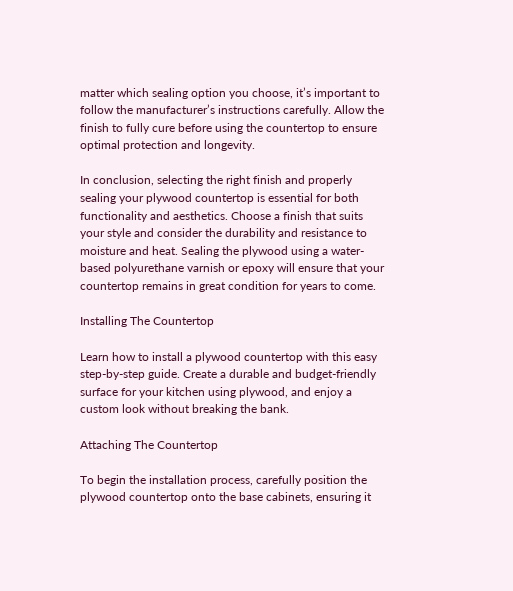matter which sealing option you choose, it’s important to follow the manufacturer’s instructions carefully. Allow the finish to fully cure before using the countertop to ensure optimal protection and longevity.

In conclusion, selecting the right finish and properly sealing your plywood countertop is essential for both functionality and aesthetics. Choose a finish that suits your style and consider the durability and resistance to moisture and heat. Sealing the plywood using a water-based polyurethane varnish or epoxy will ensure that your countertop remains in great condition for years to come.

Installing The Countertop

Learn how to install a plywood countertop with this easy step-by-step guide. Create a durable and budget-friendly surface for your kitchen using plywood, and enjoy a custom look without breaking the bank.

Attaching The Countertop

To begin the installation process, carefully position the plywood countertop onto the base cabinets, ensuring it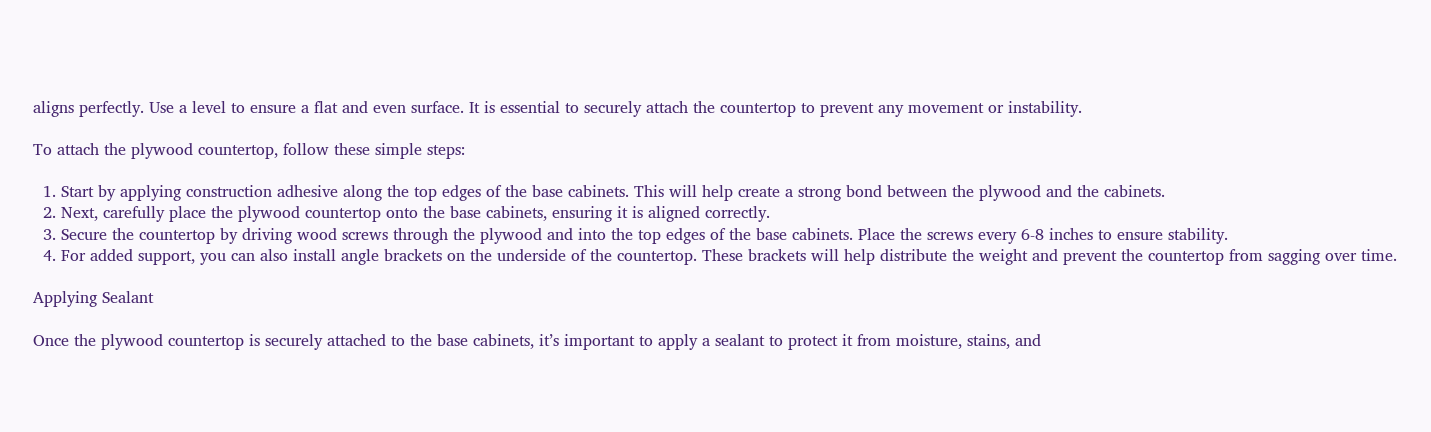aligns perfectly. Use a level to ensure a flat and even surface. It is essential to securely attach the countertop to prevent any movement or instability.

To attach the plywood countertop, follow these simple steps:

  1. Start by applying construction adhesive along the top edges of the base cabinets. This will help create a strong bond between the plywood and the cabinets.
  2. Next, carefully place the plywood countertop onto the base cabinets, ensuring it is aligned correctly.
  3. Secure the countertop by driving wood screws through the plywood and into the top edges of the base cabinets. Place the screws every 6-8 inches to ensure stability.
  4. For added support, you can also install angle brackets on the underside of the countertop. These brackets will help distribute the weight and prevent the countertop from sagging over time.

Applying Sealant

Once the plywood countertop is securely attached to the base cabinets, it’s important to apply a sealant to protect it from moisture, stains, and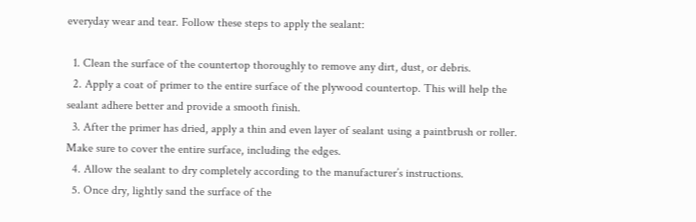everyday wear and tear. Follow these steps to apply the sealant:

  1. Clean the surface of the countertop thoroughly to remove any dirt, dust, or debris.
  2. Apply a coat of primer to the entire surface of the plywood countertop. This will help the sealant adhere better and provide a smooth finish.
  3. After the primer has dried, apply a thin and even layer of sealant using a paintbrush or roller. Make sure to cover the entire surface, including the edges.
  4. Allow the sealant to dry completely according to the manufacturer’s instructions.
  5. Once dry, lightly sand the surface of the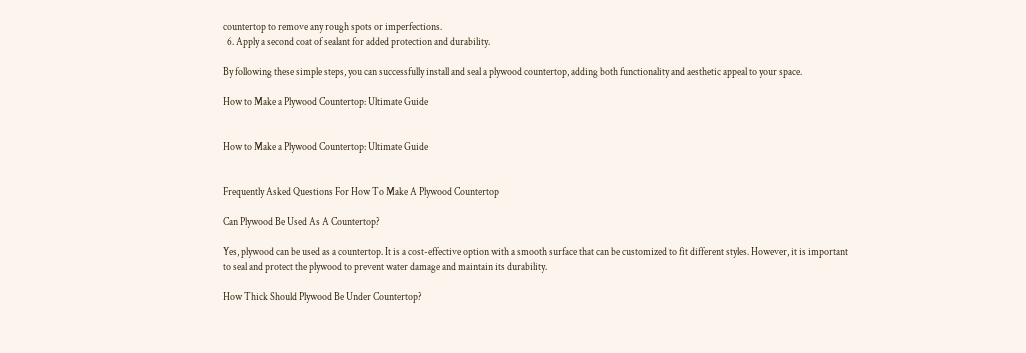countertop to remove any rough spots or imperfections.
  6. Apply a second coat of sealant for added protection and durability.

By following these simple steps, you can successfully install and seal a plywood countertop, adding both functionality and aesthetic appeal to your space.

How to Make a Plywood Countertop: Ultimate Guide


How to Make a Plywood Countertop: Ultimate Guide


Frequently Asked Questions For How To Make A Plywood Countertop

Can Plywood Be Used As A Countertop?

Yes, plywood can be used as a countertop. It is a cost-effective option with a smooth surface that can be customized to fit different styles. However, it is important to seal and protect the plywood to prevent water damage and maintain its durability.

How Thick Should Plywood Be Under Countertop?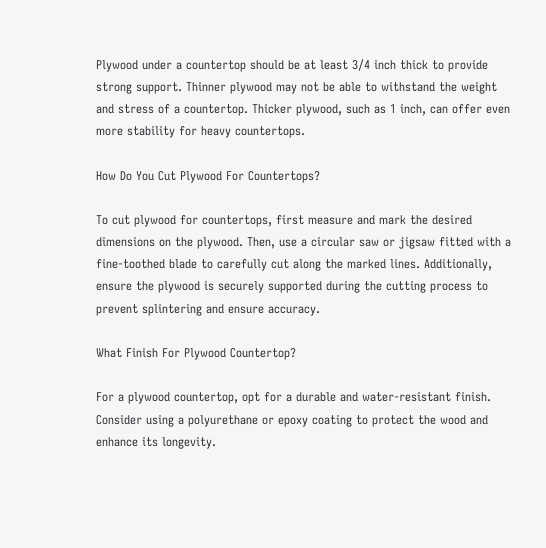Plywood under a countertop should be at least 3/4 inch thick to provide strong support. Thinner plywood may not be able to withstand the weight and stress of a countertop. Thicker plywood, such as 1 inch, can offer even more stability for heavy countertops.

How Do You Cut Plywood For Countertops?

To cut plywood for countertops, first measure and mark the desired dimensions on the plywood. Then, use a circular saw or jigsaw fitted with a fine-toothed blade to carefully cut along the marked lines. Additionally, ensure the plywood is securely supported during the cutting process to prevent splintering and ensure accuracy.

What Finish For Plywood Countertop?

For a plywood countertop, opt for a durable and water-resistant finish. Consider using a polyurethane or epoxy coating to protect the wood and enhance its longevity.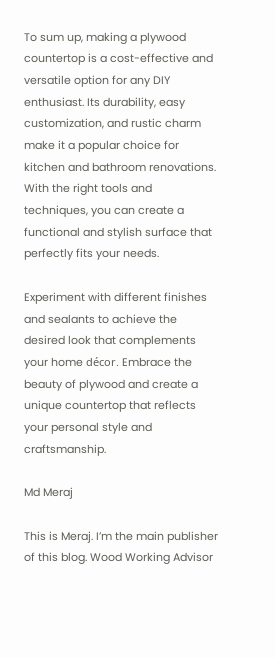To sum up, making a plywood countertop is a cost-effective and versatile option for any DIY enthusiast. Its durability, easy customization, and rustic charm make it a popular choice for kitchen and bathroom renovations. With the right tools and techniques, you can create a functional and stylish surface that perfectly fits your needs.

Experiment with different finishes and sealants to achieve the desired look that complements your home décor. Embrace the beauty of plywood and create a unique countertop that reflects your personal style and craftsmanship.

Md Meraj

This is Meraj. I’m the main publisher of this blog. Wood Working Advisor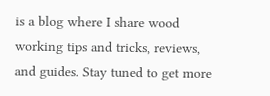is a blog where I share wood working tips and tricks, reviews, and guides. Stay tuned to get more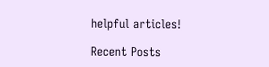helpful articles!

Recent Posts